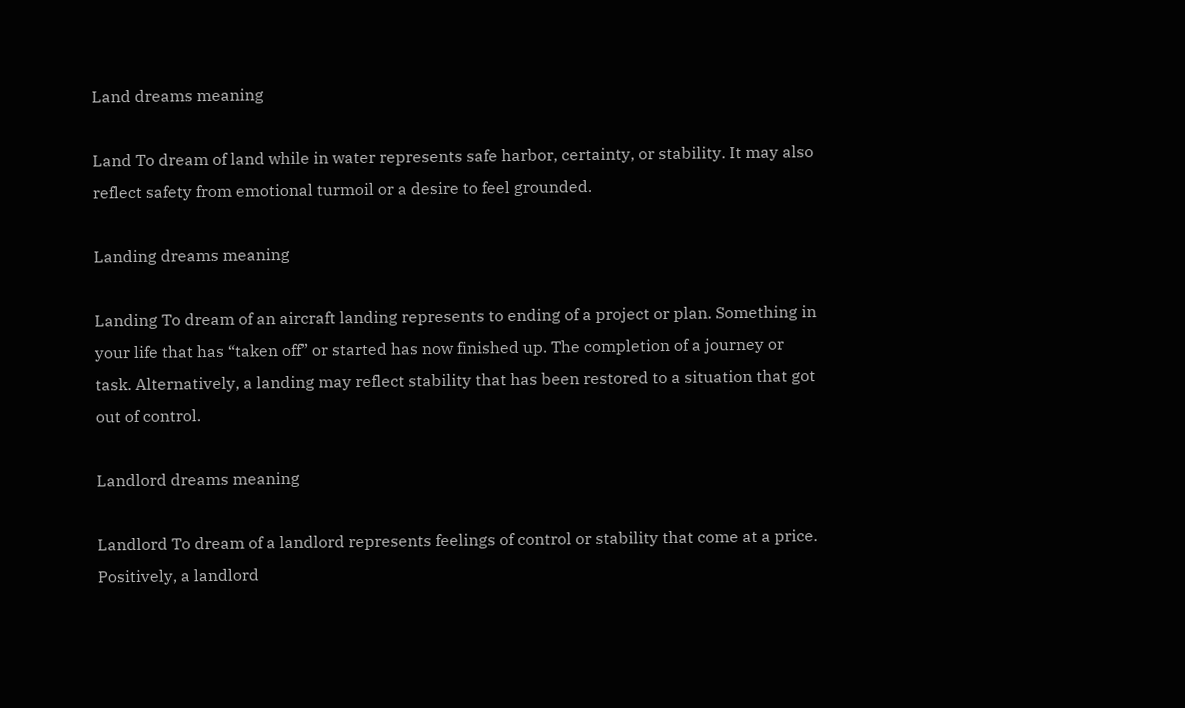Land dreams meaning

Land To dream of land while in water represents safe harbor, certainty, or stability. It may also reflect safety from emotional turmoil or a desire to feel grounded.

Landing dreams meaning

Landing To dream of an aircraft landing represents to ending of a project or plan. Something in your life that has “taken off” or started has now finished up. The completion of a journey or task. Alternatively, a landing may reflect stability that has been restored to a situation that got out of control.

Landlord dreams meaning

Landlord To dream of a landlord represents feelings of control or stability that come at a price. Positively, a landlord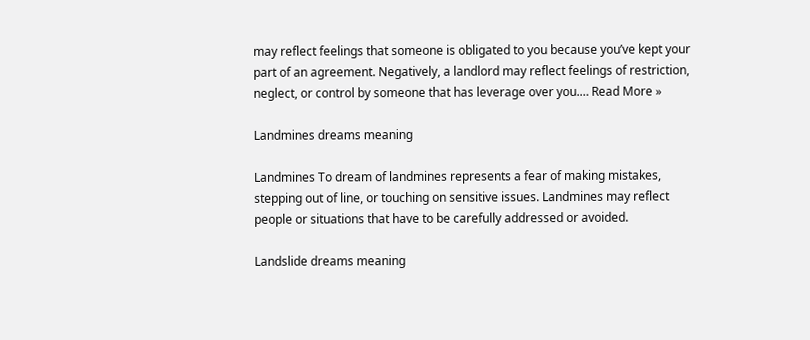may reflect feelings that someone is obligated to you because you’ve kept your part of an agreement. Negatively, a landlord may reflect feelings of restriction, neglect, or control by someone that has leverage over you.… Read More »

Landmines dreams meaning

Landmines To dream of landmines represents a fear of making mistakes, stepping out of line, or touching on sensitive issues. Landmines may reflect people or situations that have to be carefully addressed or avoided.

Landslide dreams meaning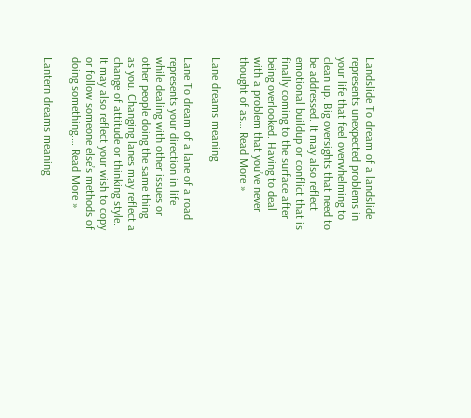Landslide To dream of a landslide represents unexpected problems in your life that feel overwhelming to clean up. Big oversights that need to be addressed. It may also reflect emotional buildup or conflict that is finally coming to the surface after being overlooked. Having to deal with a problem that you’ve never thought of as… Read More »

Lane dreams meaning

Lane To dream of a lane of a road represents your direction in life while dealing with other issues or other people doing the same thing as you. Changing lanes may reflect a change of attitude or thinking style. It may also reflect your wish to copy or follow someone else’s methods of doing something.… Read More »

Lantern dreams meaning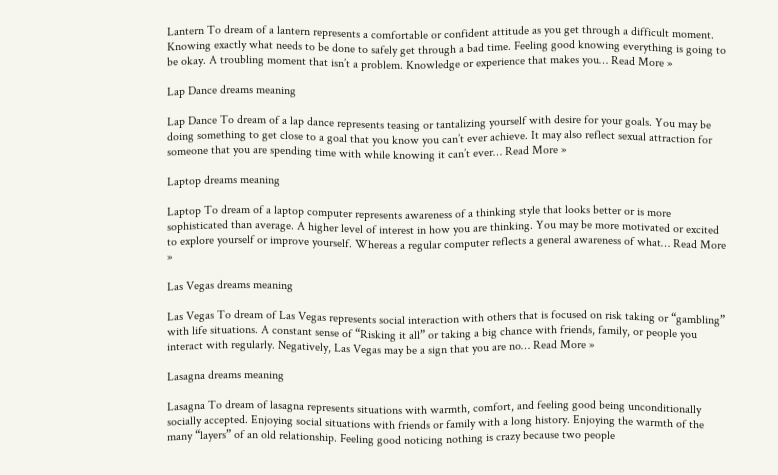Lantern To dream of a lantern represents a comfortable or confident attitude as you get through a difficult moment. Knowing exactly what needs to be done to safely get through a bad time. Feeling good knowing everything is going to be okay. A troubling moment that isn’t a problem. Knowledge or experience that makes you… Read More »

Lap Dance dreams meaning

Lap Dance To dream of a lap dance represents teasing or tantalizing yourself with desire for your goals. You may be doing something to get close to a goal that you know you can’t ever achieve. It may also reflect sexual attraction for someone that you are spending time with while knowing it can’t ever… Read More »

Laptop dreams meaning

Laptop To dream of a laptop computer represents awareness of a thinking style that looks better or is more sophisticated than average. A higher level of interest in how you are thinking. You may be more motivated or excited to explore yourself or improve yourself. Whereas a regular computer reflects a general awareness of what… Read More »

Las Vegas dreams meaning

Las Vegas To dream of Las Vegas represents social interaction with others that is focused on risk taking or “gambling” with life situations. A constant sense of “Risking it all” or taking a big chance with friends, family, or people you interact with regularly. Negatively, Las Vegas may be a sign that you are no… Read More »

Lasagna dreams meaning

Lasagna To dream of lasagna represents situations with warmth, comfort, and feeling good being unconditionally socially accepted. Enjoying social situations with friends or family with a long history. Enjoying the warmth of the many “layers” of an old relationship. Feeling good noticing nothing is crazy because two people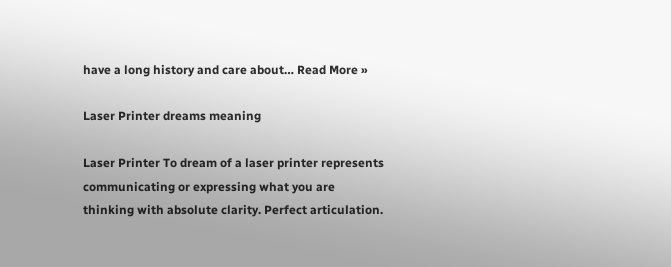have a long history and care about… Read More »

Laser Printer dreams meaning

Laser Printer To dream of a laser printer represents communicating or expressing what you are thinking with absolute clarity. Perfect articulation.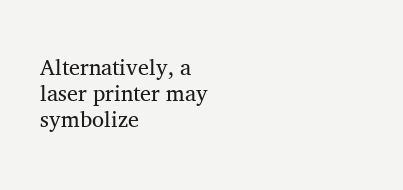Alternatively, a laser printer may symbolize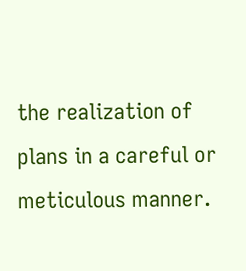the realization of plans in a careful or meticulous manner.